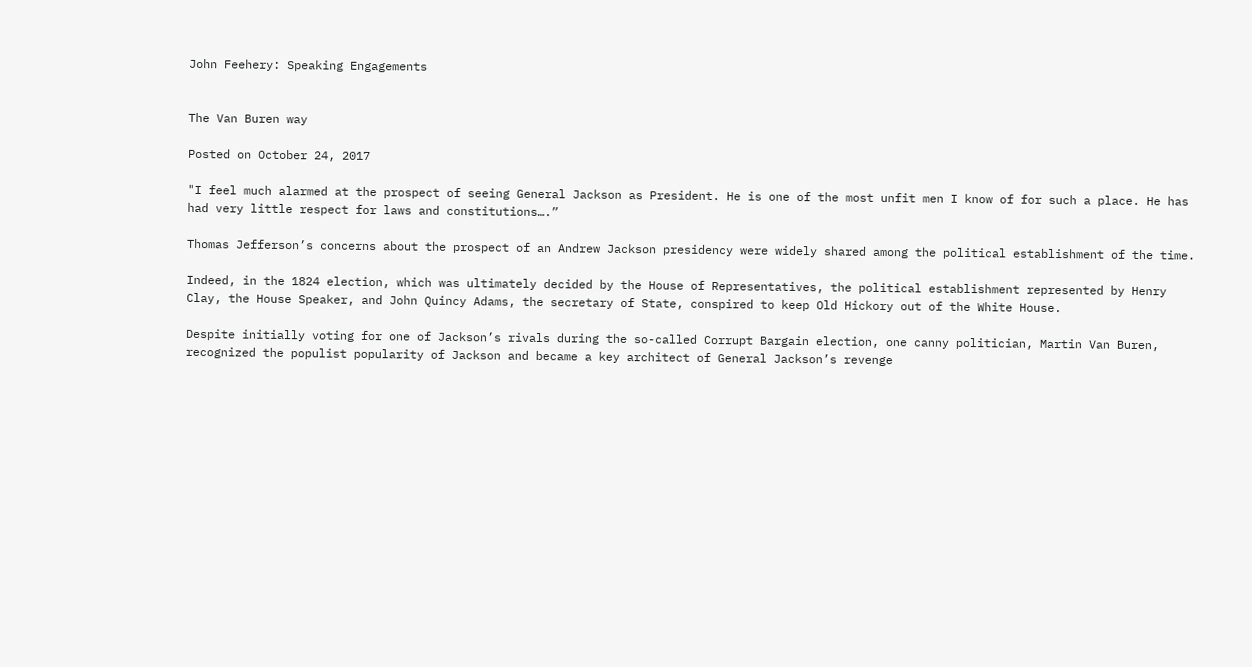John Feehery: Speaking Engagements


The Van Buren way

Posted on October 24, 2017

"I feel much alarmed at the prospect of seeing General Jackson as President. He is one of the most unfit men I know of for such a place. He has had very little respect for laws and constitutions….”

Thomas Jefferson’s concerns about the prospect of an Andrew Jackson presidency were widely shared among the political establishment of the time.

Indeed, in the 1824 election, which was ultimately decided by the House of Representatives, the political establishment represented by Henry Clay, the House Speaker, and John Quincy Adams, the secretary of State, conspired to keep Old Hickory out of the White House.

Despite initially voting for one of Jackson’s rivals during the so-called Corrupt Bargain election, one canny politician, Martin Van Buren, recognized the populist popularity of Jackson and became a key architect of General Jackson’s revenge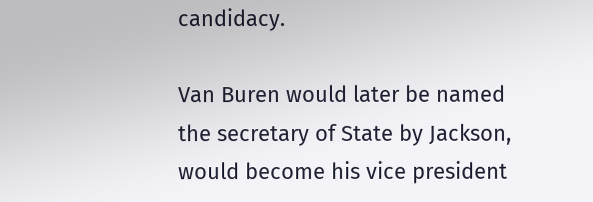candidacy.

Van Buren would later be named the secretary of State by Jackson, would become his vice president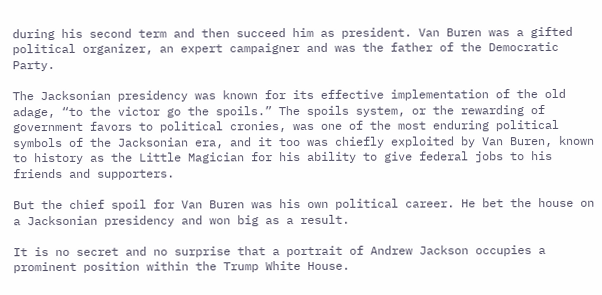during his second term and then succeed him as president. Van Buren was a gifted political organizer, an expert campaigner and was the father of the Democratic Party.

The Jacksonian presidency was known for its effective implementation of the old adage, “to the victor go the spoils.” The spoils system, or the rewarding of government favors to political cronies, was one of the most enduring political symbols of the Jacksonian era, and it too was chiefly exploited by Van Buren, known to history as the Little Magician for his ability to give federal jobs to his friends and supporters.

But the chief spoil for Van Buren was his own political career. He bet the house on a Jacksonian presidency and won big as a result.

It is no secret and no surprise that a portrait of Andrew Jackson occupies a prominent position within the Trump White House.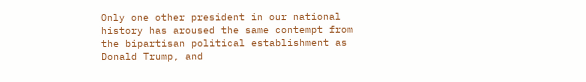Only one other president in our national history has aroused the same contempt from the bipartisan political establishment as Donald Trump, and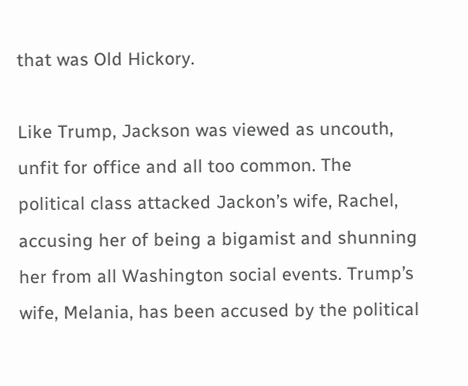that was Old Hickory.

Like Trump, Jackson was viewed as uncouth, unfit for office and all too common. The political class attacked Jackon’s wife, Rachel, accusing her of being a bigamist and shunning her from all Washington social events. Trump’s wife, Melania, has been accused by the political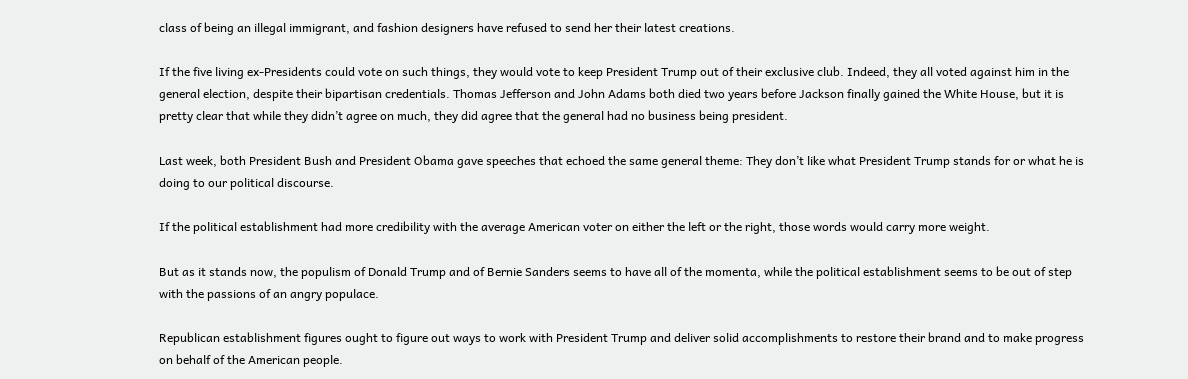class of being an illegal immigrant, and fashion designers have refused to send her their latest creations.

If the five living ex-Presidents could vote on such things, they would vote to keep President Trump out of their exclusive club. Indeed, they all voted against him in the general election, despite their bipartisan credentials. Thomas Jefferson and John Adams both died two years before Jackson finally gained the White House, but it is pretty clear that while they didn’t agree on much, they did agree that the general had no business being president.

Last week, both President Bush and President Obama gave speeches that echoed the same general theme: They don’t like what President Trump stands for or what he is doing to our political discourse.

If the political establishment had more credibility with the average American voter on either the left or the right, those words would carry more weight.

But as it stands now, the populism of Donald Trump and of Bernie Sanders seems to have all of the momenta, while the political establishment seems to be out of step with the passions of an angry populace.

Republican establishment figures ought to figure out ways to work with President Trump and deliver solid accomplishments to restore their brand and to make progress on behalf of the American people.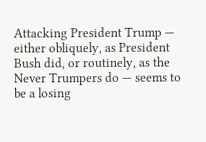Attacking President Trump — either obliquely, as President Bush did, or routinely, as the Never Trumpers do — seems to be a losing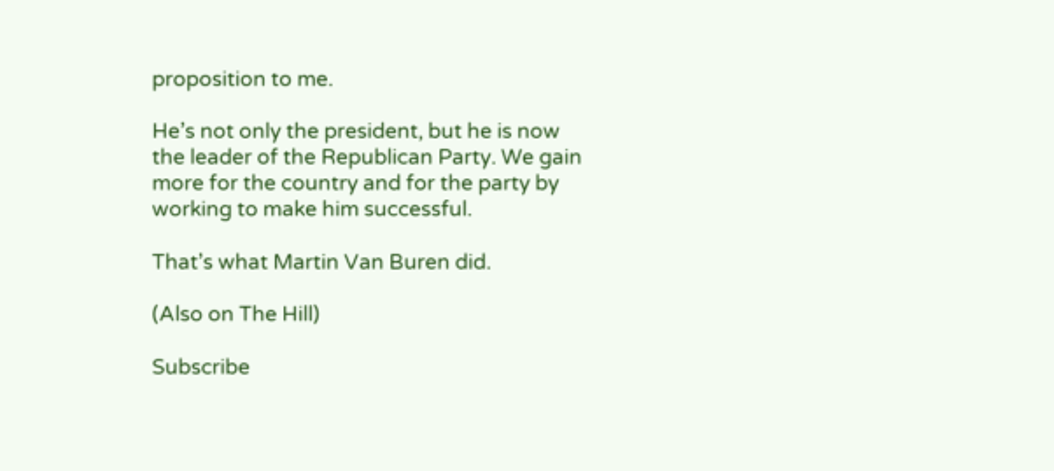proposition to me.

He’s not only the president, but he is now the leader of the Republican Party. We gain more for the country and for the party by working to make him successful.

That’s what Martin Van Buren did.

(Also on The Hill)

Subscribe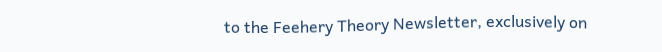to the Feehery Theory Newsletter, exclusively on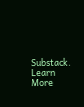Substack.
Learn More